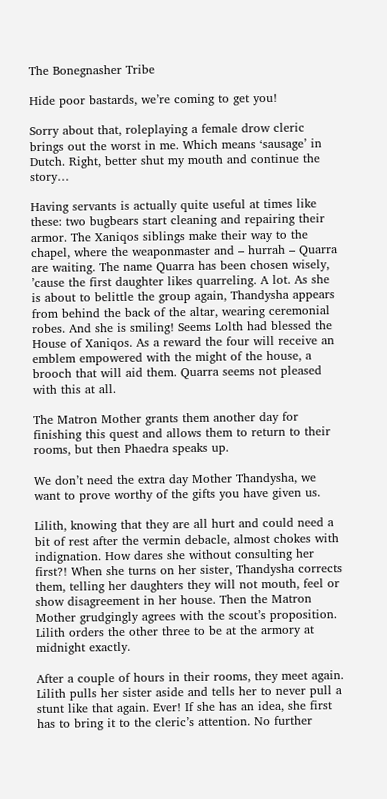The Bonegnasher Tribe

Hide poor bastards, we’re coming to get you!

Sorry about that, roleplaying a female drow cleric brings out the worst in me. Which means ‘sausage’ in Dutch. Right, better shut my mouth and continue the story…

Having servants is actually quite useful at times like these: two bugbears start cleaning and repairing their armor. The Xaniqos siblings make their way to the chapel, where the weaponmaster and – hurrah – Quarra are waiting. The name Quarra has been chosen wisely, ’cause the first daughter likes quarreling. A lot. As she is about to belittle the group again, Thandysha appears from behind the back of the altar, wearing ceremonial robes. And she is smiling! Seems Lolth had blessed the House of Xaniqos. As a reward the four will receive an emblem empowered with the might of the house, a brooch that will aid them. Quarra seems not pleased with this at all.

The Matron Mother grants them another day for finishing this quest and allows them to return to their rooms, but then Phaedra speaks up.

We don’t need the extra day Mother Thandysha, we want to prove worthy of the gifts you have given us.

Lilith, knowing that they are all hurt and could need a bit of rest after the vermin debacle, almost chokes with indignation. How dares she without consulting her first?! When she turns on her sister, Thandysha corrects them, telling her daughters they will not mouth, feel or show disagreement in her house. Then the Matron Mother grudgingly agrees with the scout’s proposition. Lilith orders the other three to be at the armory at midnight exactly.

After a couple of hours in their rooms, they meet again. Lilith pulls her sister aside and tells her to never pull a stunt like that again. Ever! If she has an idea, she first has to bring it to the cleric’s attention. No further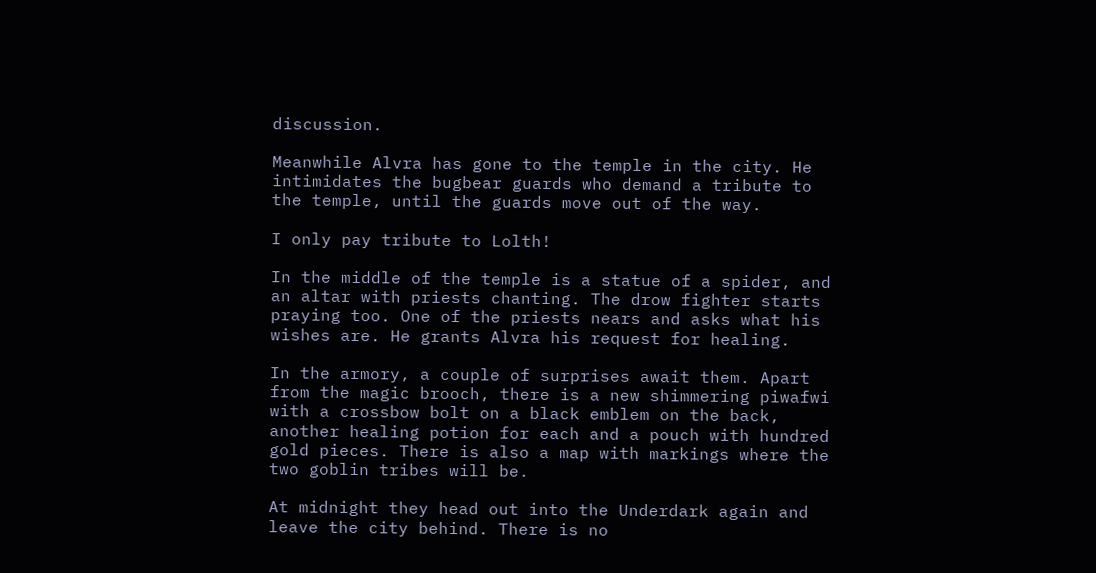discussion.

Meanwhile Alvra has gone to the temple in the city. He intimidates the bugbear guards who demand a tribute to the temple, until the guards move out of the way.

I only pay tribute to Lolth!

In the middle of the temple is a statue of a spider, and an altar with priests chanting. The drow fighter starts praying too. One of the priests nears and asks what his wishes are. He grants Alvra his request for healing.

In the armory, a couple of surprises await them. Apart from the magic brooch, there is a new shimmering piwafwi with a crossbow bolt on a black emblem on the back, another healing potion for each and a pouch with hundred gold pieces. There is also a map with markings where the two goblin tribes will be.

At midnight they head out into the Underdark again and leave the city behind. There is no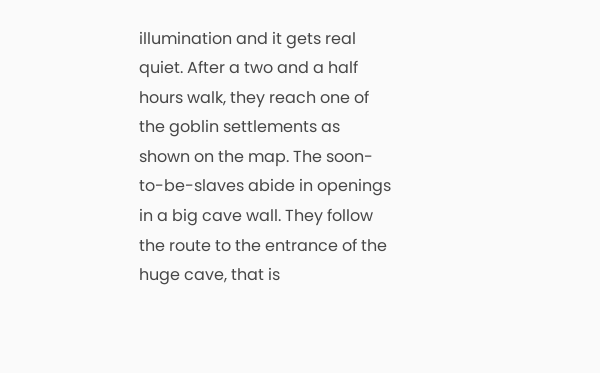illumination and it gets real quiet. After a two and a half hours walk, they reach one of the goblin settlements as shown on the map. The soon-to-be-slaves abide in openings in a big cave wall. They follow the route to the entrance of the huge cave, that is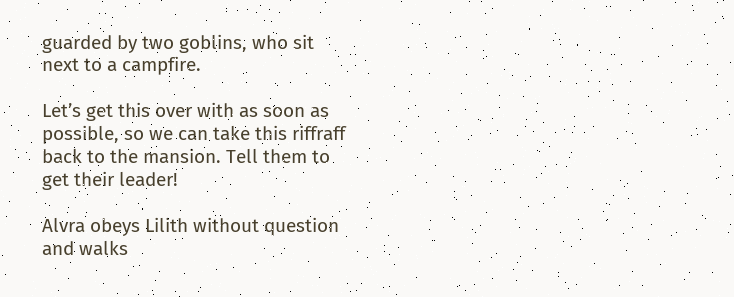guarded by two goblins, who sit next to a campfire.

Let’s get this over with as soon as possible, so we can take this riffraff back to the mansion. Tell them to get their leader!

Alvra obeys Lilith without question and walks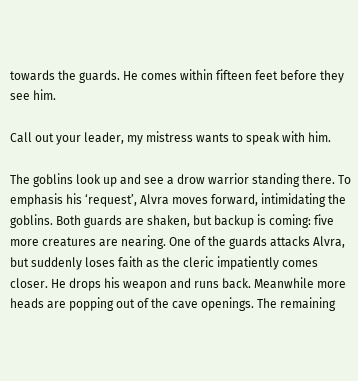towards the guards. He comes within fifteen feet before they see him.

Call out your leader, my mistress wants to speak with him.

The goblins look up and see a drow warrior standing there. To emphasis his ‘request’, Alvra moves forward, intimidating the goblins. Both guards are shaken, but backup is coming: five more creatures are nearing. One of the guards attacks Alvra, but suddenly loses faith as the cleric impatiently comes closer. He drops his weapon and runs back. Meanwhile more heads are popping out of the cave openings. The remaining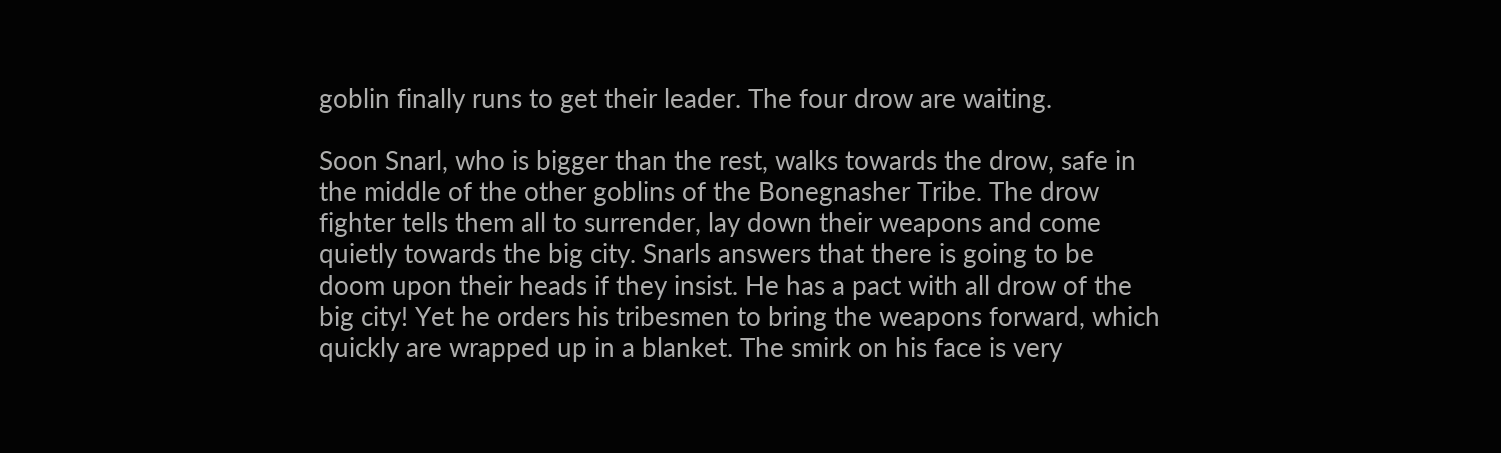goblin finally runs to get their leader. The four drow are waiting.

Soon Snarl, who is bigger than the rest, walks towards the drow, safe in the middle of the other goblins of the Bonegnasher Tribe. The drow fighter tells them all to surrender, lay down their weapons and come quietly towards the big city. Snarls answers that there is going to be doom upon their heads if they insist. He has a pact with all drow of the big city! Yet he orders his tribesmen to bring the weapons forward, which quickly are wrapped up in a blanket. The smirk on his face is very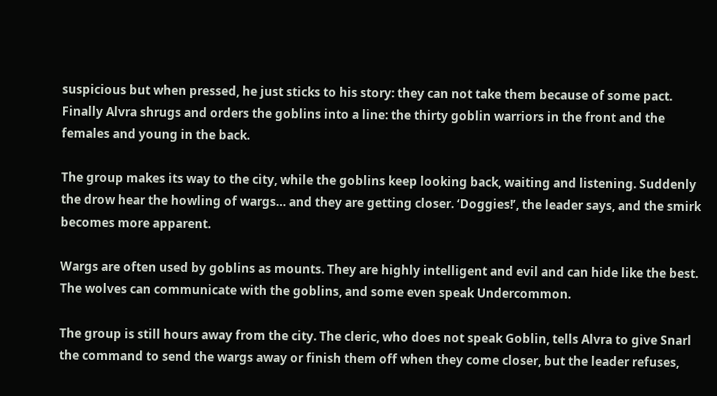suspicious but when pressed, he just sticks to his story: they can not take them because of some pact. Finally Alvra shrugs and orders the goblins into a line: the thirty goblin warriors in the front and the females and young in the back.

The group makes its way to the city, while the goblins keep looking back, waiting and listening. Suddenly the drow hear the howling of wargs… and they are getting closer. ‘Doggies!’, the leader says, and the smirk becomes more apparent.

Wargs are often used by goblins as mounts. They are highly intelligent and evil and can hide like the best. The wolves can communicate with the goblins, and some even speak Undercommon.

The group is still hours away from the city. The cleric, who does not speak Goblin, tells Alvra to give Snarl the command to send the wargs away or finish them off when they come closer, but the leader refuses,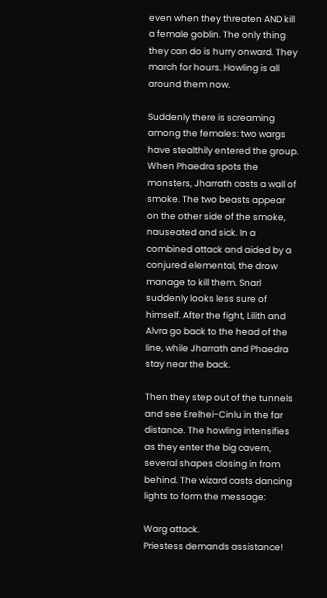even when they threaten AND kill a female goblin. The only thing they can do is hurry onward. They march for hours. Howling is all around them now.

Suddenly there is screaming among the females: two wargs have stealthily entered the group. When Phaedra spots the monsters, Jharrath casts a wall of smoke. The two beasts appear on the other side of the smoke, nauseated and sick. In a combined attack and aided by a conjured elemental, the drow manage to kill them. Snarl suddenly looks less sure of himself. After the fight, Lilith and Alvra go back to the head of the line, while Jharrath and Phaedra stay near the back.

Then they step out of the tunnels and see Erelhei-Cinlu in the far distance. The howling intensifies as they enter the big cavern, several shapes closing in from behind. The wizard casts dancing lights to form the message:

Warg attack.
Priestess demands assistance!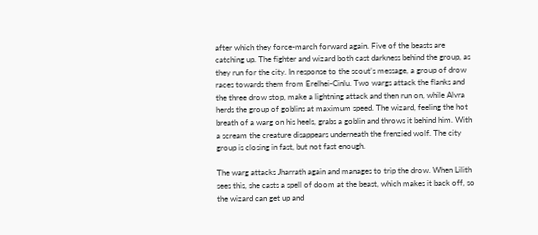after which they force-march forward again. Five of the beasts are catching up. The fighter and wizard both cast darkness behind the group, as they run for the city. In response to the scout’s message, a group of drow races towards them from Erelhei-Cinlu. Two wargs attack the flanks and the three drow stop, make a lightning attack and then run on, while Alvra herds the group of goblins at maximum speed. The wizard, feeling the hot breath of a warg on his heels, grabs a goblin and throws it behind him. With a scream the creature disappears underneath the frenzied wolf. The city group is closing in fast, but not fast enough.

The warg attacks Jharrath again and manages to trip the drow. When Lilith sees this, she casts a spell of doom at the beast, which makes it back off, so the wizard can get up and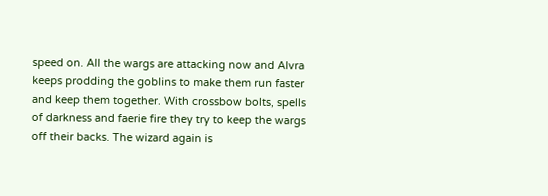speed on. All the wargs are attacking now and Alvra keeps prodding the goblins to make them run faster and keep them together. With crossbow bolts, spells of darkness and faerie fire they try to keep the wargs off their backs. The wizard again is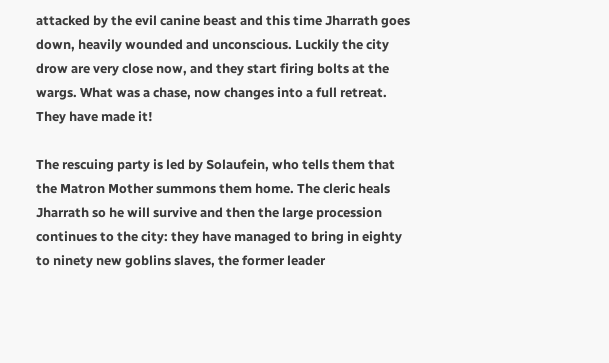attacked by the evil canine beast and this time Jharrath goes down, heavily wounded and unconscious. Luckily the city drow are very close now, and they start firing bolts at the wargs. What was a chase, now changes into a full retreat. They have made it!

The rescuing party is led by Solaufein, who tells them that the Matron Mother summons them home. The cleric heals Jharrath so he will survive and then the large procession continues to the city: they have managed to bring in eighty to ninety new goblins slaves, the former leader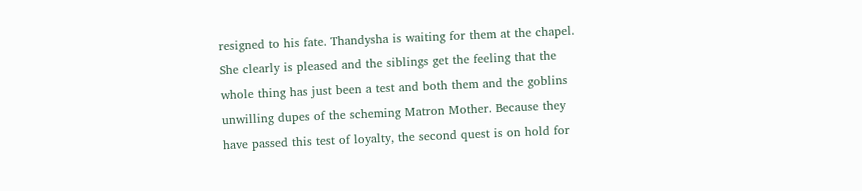resigned to his fate. Thandysha is waiting for them at the chapel. She clearly is pleased and the siblings get the feeling that the whole thing has just been a test and both them and the goblins unwilling dupes of the scheming Matron Mother. Because they have passed this test of loyalty, the second quest is on hold for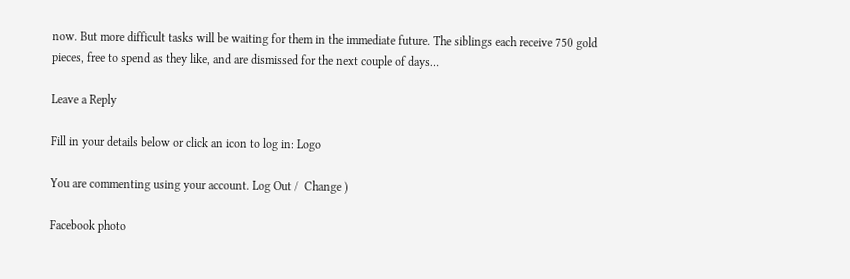now. But more difficult tasks will be waiting for them in the immediate future. The siblings each receive 750 gold pieces, free to spend as they like, and are dismissed for the next couple of days…

Leave a Reply

Fill in your details below or click an icon to log in: Logo

You are commenting using your account. Log Out /  Change )

Facebook photo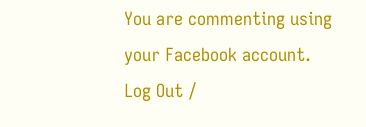You are commenting using your Facebook account. Log Out /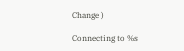Change )

Connecting to %s